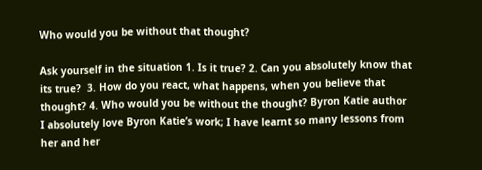Who would you be without that thought?

Ask yourself in the situation 1. Is it true? 2. Can you absolutely know that its true?  3. How do you react, what happens, when you believe that thought? 4. Who would you be without the thought? Byron Katie author
I absolutely love Byron Katie’s work; I have learnt so many lessons from her and her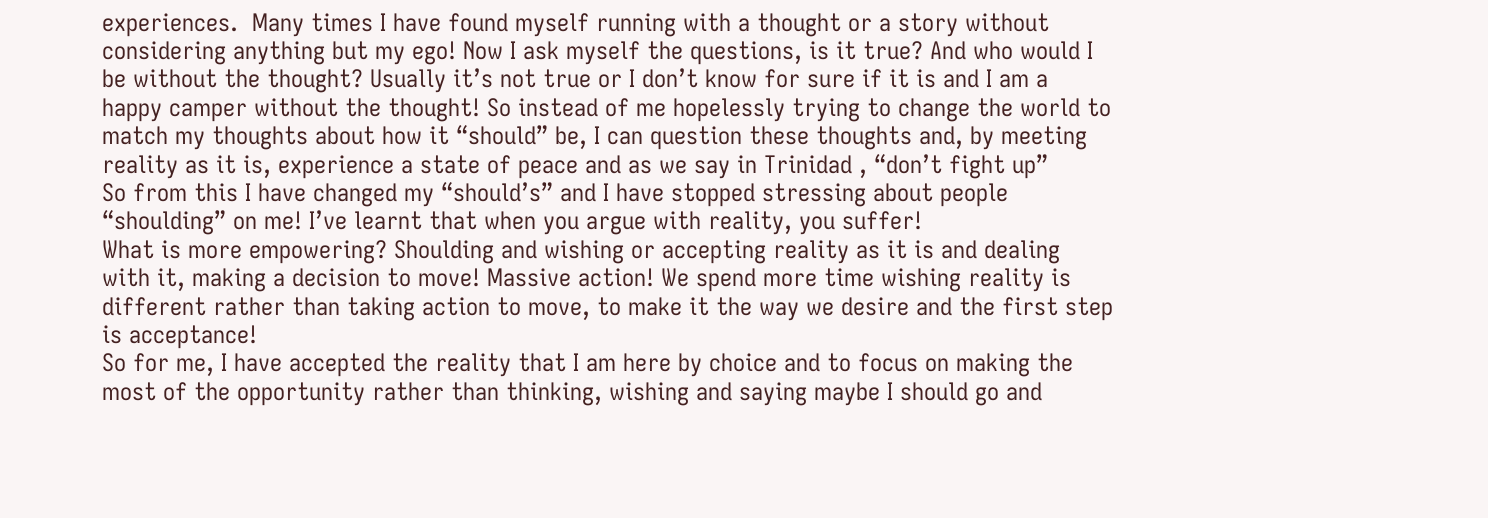experiences.  Many times I have found myself running with a thought or a story without considering anything but my ego! Now I ask myself the questions, is it true? And who would I be without the thought? Usually it’s not true or I don’t know for sure if it is and I am a happy camper without the thought! So instead of me hopelessly trying to change the world to match my thoughts about how it “should” be, I can question these thoughts and, by meeting reality as it is, experience a state of peace and as we say in Trinidad , “don’t fight up”
So from this I have changed my “should’s” and I have stopped stressing about people “shoulding” on me! I’ve learnt that when you argue with reality, you suffer!
What is more empowering? Shoulding and wishing or accepting reality as it is and dealing with it, making a decision to move! Massive action! We spend more time wishing reality is different rather than taking action to move, to make it the way we desire and the first step is acceptance!
So for me, I have accepted the reality that I am here by choice and to focus on making the most of the opportunity rather than thinking, wishing and saying maybe I should go and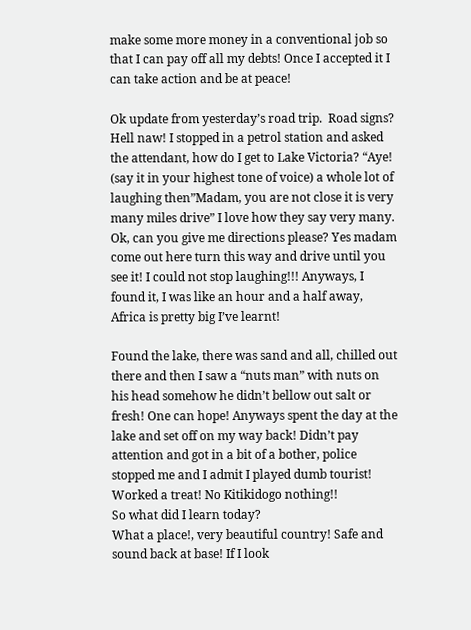make some more money in a conventional job so that I can pay off all my debts! Once I accepted it I can take action and be at peace!

Ok update from yesterday’s road trip.  Road signs? Hell naw! I stopped in a petrol station and asked the attendant, how do I get to Lake Victoria? “Aye! (say it in your highest tone of voice) a whole lot of laughing then”Madam, you are not close it is very many miles drive” I love how they say very many. Ok, can you give me directions please? Yes madam come out here turn this way and drive until you see it! I could not stop laughing!!! Anyways, I found it, I was like an hour and a half away, Africa is pretty big I’ve learnt!

Found the lake, there was sand and all, chilled out there and then I saw a “nuts man” with nuts on his head somehow he didn’t bellow out salt or fresh! One can hope! Anyways spent the day at the lake and set off on my way back! Didn’t pay attention and got in a bit of a bother, police stopped me and I admit I played dumb tourist! Worked a treat! No Kitikidogo nothing!!
So what did I learn today?
What a place!, very beautiful country! Safe and sound back at base! If I look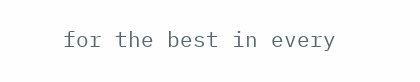for the best in every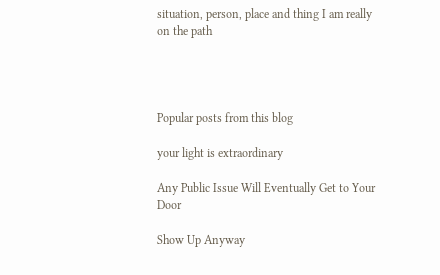situation, person, place and thing I am really on the path




Popular posts from this blog

your light is extraordinary

Any Public Issue Will Eventually Get to Your Door

Show Up Anyway